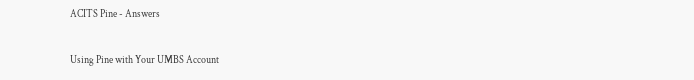ACITS Pine - Answers

Using Pine with Your UMBS Account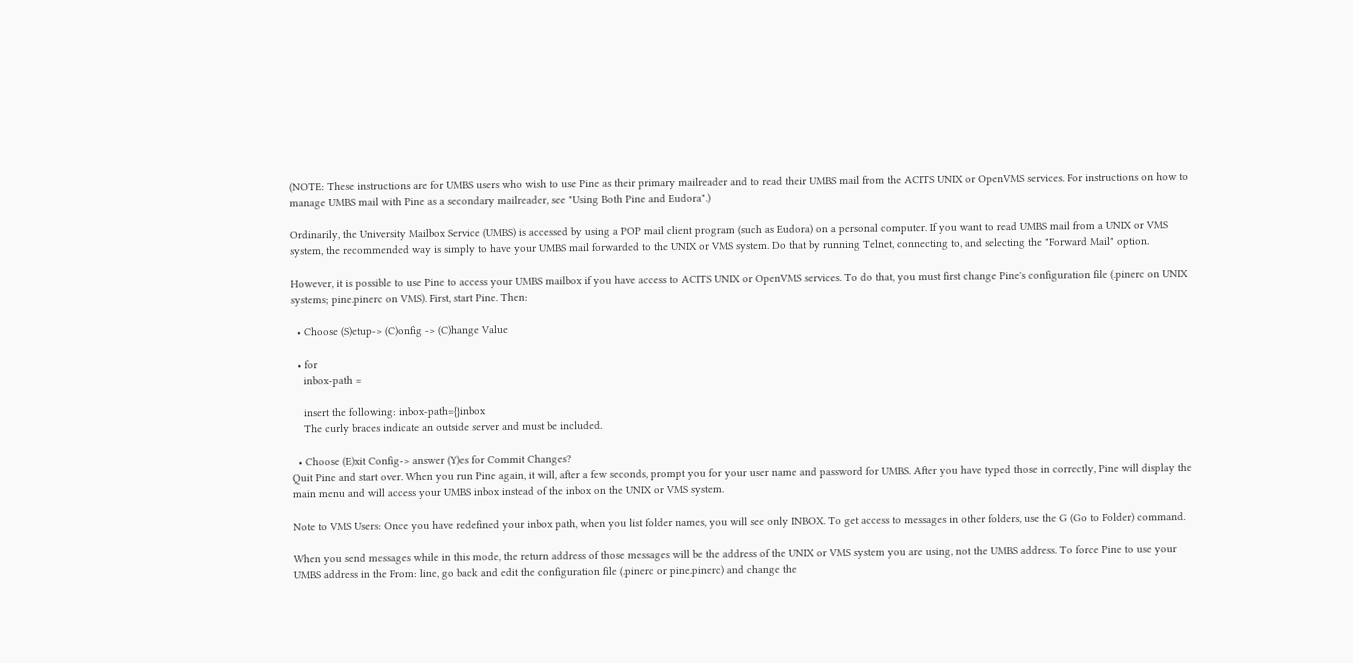(NOTE: These instructions are for UMBS users who wish to use Pine as their primary mailreader and to read their UMBS mail from the ACITS UNIX or OpenVMS services. For instructions on how to manage UMBS mail with Pine as a secondary mailreader, see "Using Both Pine and Eudora".)

Ordinarily, the University Mailbox Service (UMBS) is accessed by using a POP mail client program (such as Eudora) on a personal computer. If you want to read UMBS mail from a UNIX or VMS system, the recommended way is simply to have your UMBS mail forwarded to the UNIX or VMS system. Do that by running Telnet, connecting to, and selecting the "Forward Mail" option.

However, it is possible to use Pine to access your UMBS mailbox if you have access to ACITS UNIX or OpenVMS services. To do that, you must first change Pine's configuration file (.pinerc on UNIX systems; pine.pinerc on VMS). First, start Pine. Then:

  • Choose (S)etup-> (C)onfig -> (C)hange Value

  • for
    inbox-path =

    insert the following: inbox-path={}inbox
    The curly braces indicate an outside server and must be included.

  • Choose (E)xit Config-> answer (Y)es for Commit Changes?
Quit Pine and start over. When you run Pine again, it will, after a few seconds, prompt you for your user name and password for UMBS. After you have typed those in correctly, Pine will display the main menu and will access your UMBS inbox instead of the inbox on the UNIX or VMS system.

Note to VMS Users: Once you have redefined your inbox path, when you list folder names, you will see only INBOX. To get access to messages in other folders, use the G (Go to Folder) command.

When you send messages while in this mode, the return address of those messages will be the address of the UNIX or VMS system you are using, not the UMBS address. To force Pine to use your UMBS address in the From: line, go back and edit the configuration file (.pinerc or pine.pinerc) and change the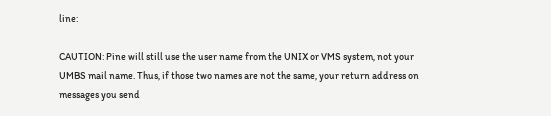line:

CAUTION: Pine will still use the user name from the UNIX or VMS system, not your UMBS mail name. Thus, if those two names are not the same, your return address on messages you send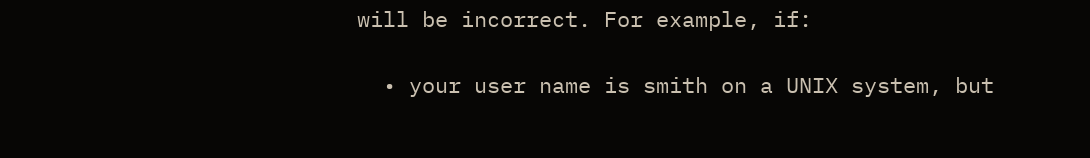will be incorrect. For example, if:

  • your user name is smith on a UNIX system, but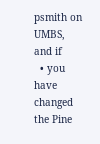psmith on UMBS, and if
  • you have changed the Pine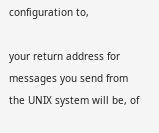configuration to,

your return address for messages you send from the UNIX system will be, of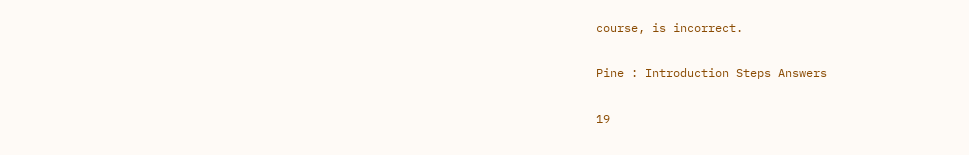course, is incorrect.

Pine : Introduction Steps Answers

19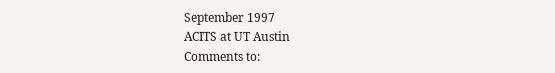September 1997
ACITS at UT Austin
Comments to: